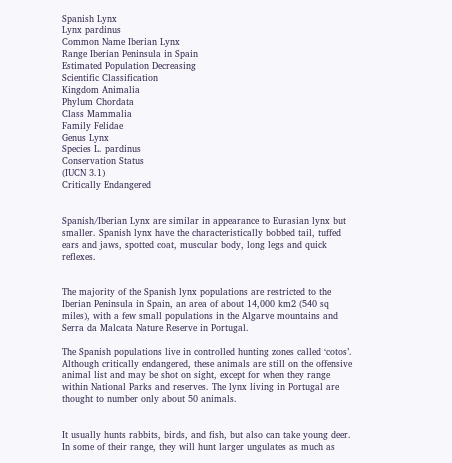Spanish Lynx
Lynx pardinus
Common Name Iberian Lynx
Range Iberian Peninsula in Spain
Estimated Population Decreasing
Scientific Classification
Kingdom Animalia
Phylum Chordata
Class Mammalia
Family Felidae
Genus Lynx
Species L. pardinus
Conservation Status
(IUCN 3.1)
Critically Endangered


Spanish/Iberian Lynx are similar in appearance to Eurasian lynx but smaller. Spanish lynx have the characteristically bobbed tail, tuffed ears and jaws, spotted coat, muscular body, long legs and quick reflexes.


The majority of the Spanish lynx populations are restricted to the Iberian Peninsula in Spain, an area of about 14,000 km2 (540 sq miles), with a few small populations in the Algarve mountains and Serra da Malcata Nature Reserve in Portugal.

The Spanish populations live in controlled hunting zones called ‘cotos’. Although critically endangered, these animals are still on the offensive animal list and may be shot on sight, except for when they range within National Parks and reserves. The lynx living in Portugal are thought to number only about 50 animals.


It usually hunts rabbits, birds, and fish, but also can take young deer. In some of their range, they will hunt larger ungulates as much as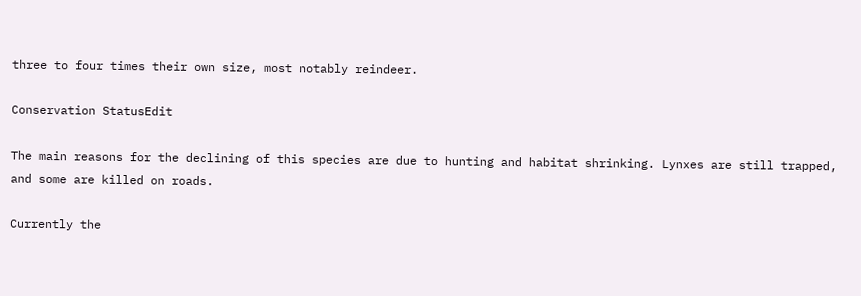three to four times their own size, most notably reindeer.

Conservation StatusEdit

The main reasons for the declining of this species are due to hunting and habitat shrinking. Lynxes are still trapped, and some are killed on roads.

Currently the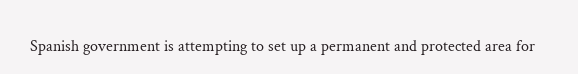Spanish government is attempting to set up a permanent and protected area for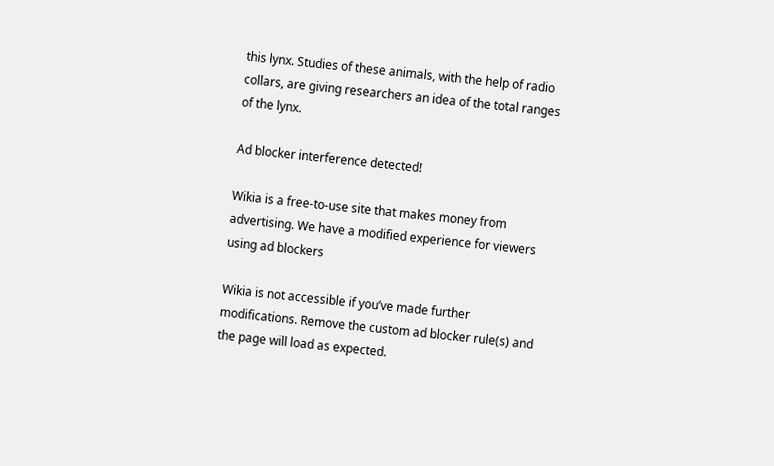this lynx. Studies of these animals, with the help of radio collars, are giving researchers an idea of the total ranges of the lynx.

Ad blocker interference detected!

Wikia is a free-to-use site that makes money from advertising. We have a modified experience for viewers using ad blockers

Wikia is not accessible if you’ve made further modifications. Remove the custom ad blocker rule(s) and the page will load as expected.